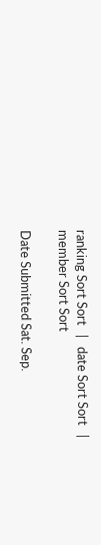ranking Sort Sort   |   date Sort Sort   |   member Sort Sort

Date Submitted Sat. Sep.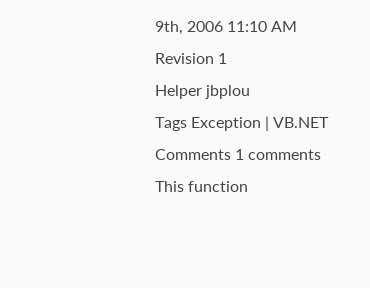9th, 2006 11:10 AM
Revision 1
Helper jbplou
Tags Exception | VB.NET
Comments 1 comments
This function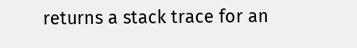returns a stack trace for an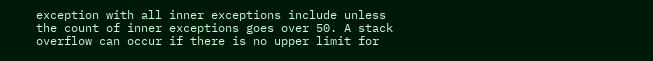exception with all inner exceptions include unless the count of inner exceptions goes over 50. A stack overflow can occur if there is no upper limit for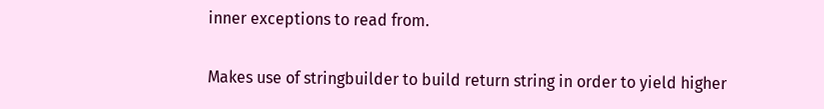inner exceptions to read from.

Makes use of stringbuilder to build return string in order to yield higher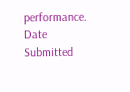performance.
Date Submitted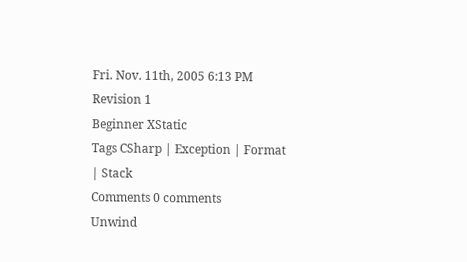Fri. Nov. 11th, 2005 6:13 PM
Revision 1
Beginner XStatic
Tags CSharp | Exception | Format | Stack
Comments 0 comments
Unwind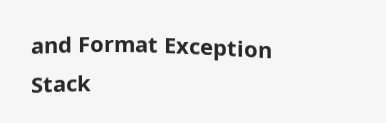and Format Exception Stack